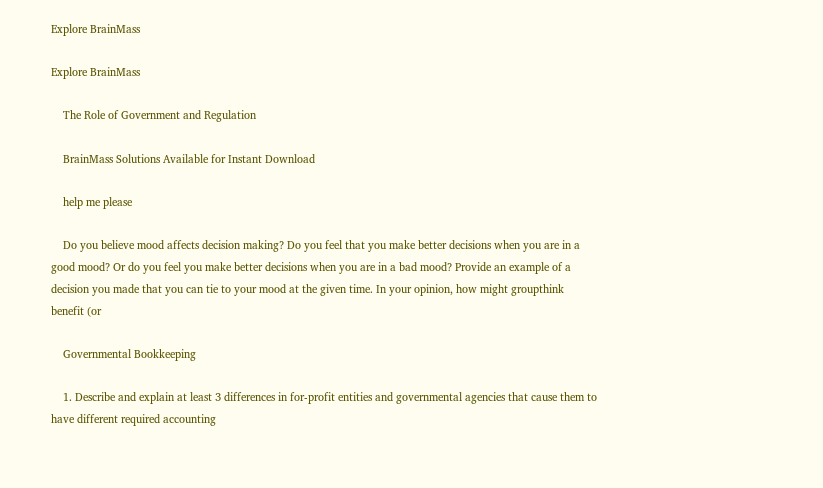Explore BrainMass

Explore BrainMass

    The Role of Government and Regulation

    BrainMass Solutions Available for Instant Download

    help me please

    Do you believe mood affects decision making? Do you feel that you make better decisions when you are in a good mood? Or do you feel you make better decisions when you are in a bad mood? Provide an example of a decision you made that you can tie to your mood at the given time. In your opinion, how might groupthink benefit (or

    Governmental Bookkeeping

    1. Describe and explain at least 3 differences in for-profit entities and governmental agencies that cause them to have different required accounting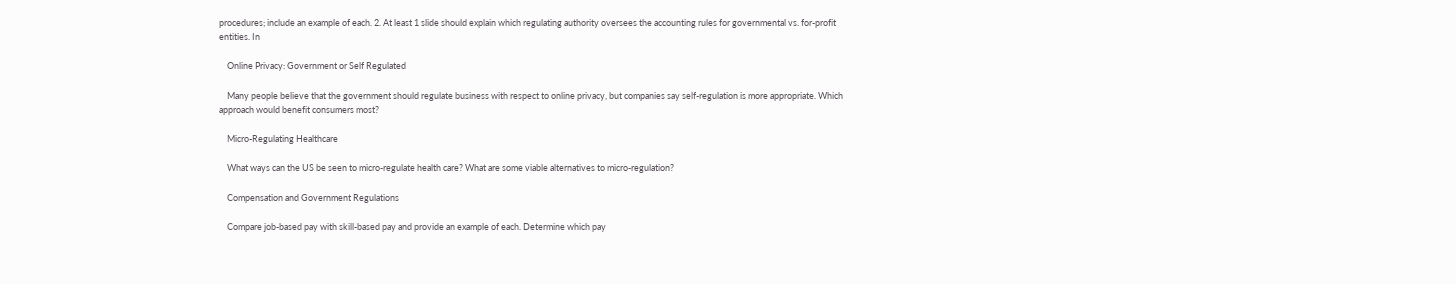procedures; include an example of each. 2. At least 1 slide should explain which regulating authority oversees the accounting rules for governmental vs. for-profit entities. In

    Online Privacy: Government or Self Regulated

    Many people believe that the government should regulate business with respect to online privacy, but companies say self-regulation is more appropriate. Which approach would benefit consumers most?

    Micro-Regulating Healthcare

    What ways can the US be seen to micro-regulate health care? What are some viable alternatives to micro-regulation?

    Compensation and Government Regulations

    Compare job-based pay with skill-based pay and provide an example of each. Determine which pay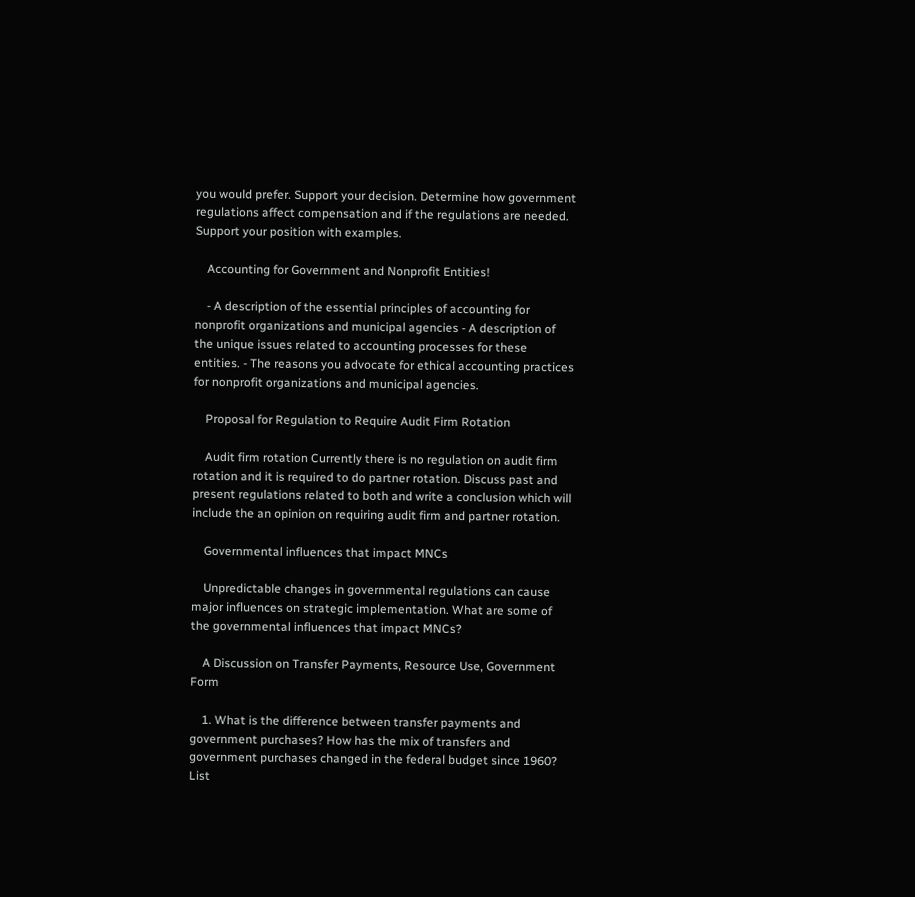you would prefer. Support your decision. Determine how government regulations affect compensation and if the regulations are needed. Support your position with examples.

    Accounting for Government and Nonprofit Entities!

    - A description of the essential principles of accounting for nonprofit organizations and municipal agencies - A description of the unique issues related to accounting processes for these entities. - The reasons you advocate for ethical accounting practices for nonprofit organizations and municipal agencies.

    Proposal for Regulation to Require Audit Firm Rotation

    Audit firm rotation Currently there is no regulation on audit firm rotation and it is required to do partner rotation. Discuss past and present regulations related to both and write a conclusion which will include the an opinion on requiring audit firm and partner rotation.

    Governmental influences that impact MNCs

    Unpredictable changes in governmental regulations can cause major influences on strategic implementation. What are some of the governmental influences that impact MNCs?

    A Discussion on Transfer Payments, Resource Use, Government Form

    1. What is the difference between transfer payments and government purchases? How has the mix of transfers and government purchases changed in the federal budget since 1960? List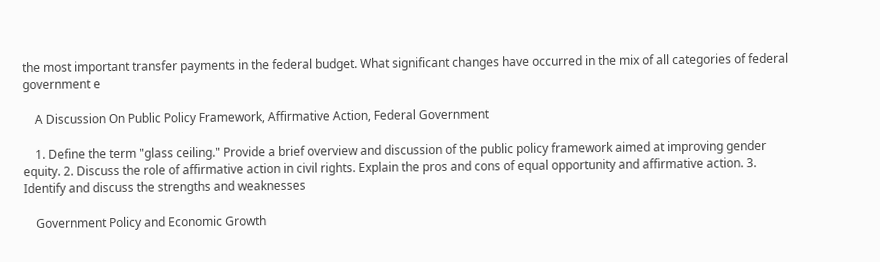the most important transfer payments in the federal budget. What significant changes have occurred in the mix of all categories of federal government e

    A Discussion On Public Policy Framework, Affirmative Action, Federal Government

    1. Define the term "glass ceiling." Provide a brief overview and discussion of the public policy framework aimed at improving gender equity. 2. Discuss the role of affirmative action in civil rights. Explain the pros and cons of equal opportunity and affirmative action. 3. Identify and discuss the strengths and weaknesses

    Government Policy and Economic Growth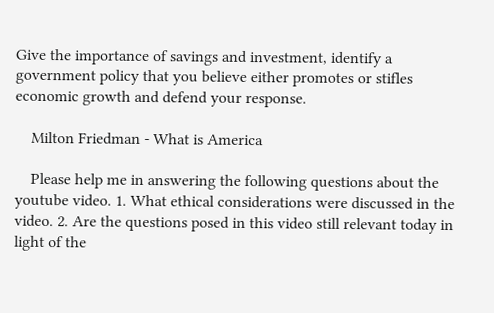Give the importance of savings and investment, identify a government policy that you believe either promotes or stifles economic growth and defend your response.

    Milton Friedman - What is America

    Please help me in answering the following questions about the youtube video. 1. What ethical considerations were discussed in the video. 2. Are the questions posed in this video still relevant today in light of the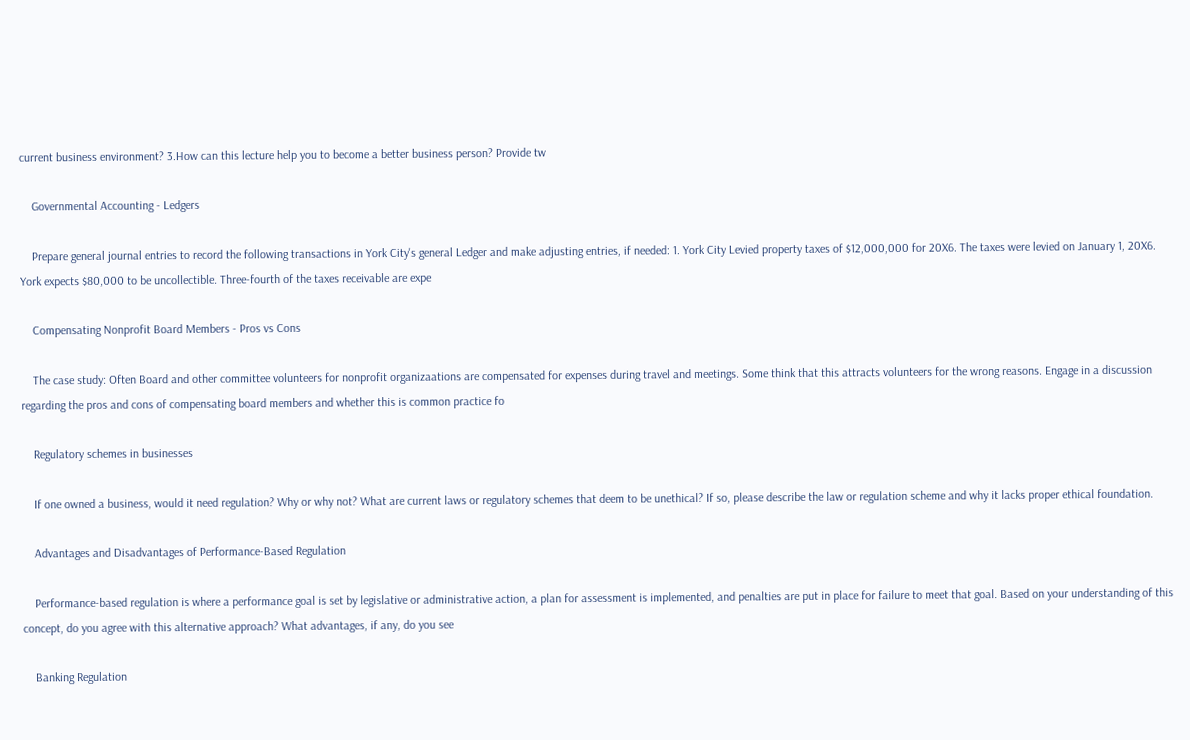current business environment? 3.How can this lecture help you to become a better business person? Provide tw

    Governmental Accounting - Ledgers

    Prepare general journal entries to record the following transactions in York City's general Ledger and make adjusting entries, if needed: 1. York City Levied property taxes of $12,000,000 for 20X6. The taxes were levied on January 1, 20X6. York expects $80,000 to be uncollectible. Three-fourth of the taxes receivable are expe

    Compensating Nonprofit Board Members - Pros vs Cons

    The case study: Often Board and other committee volunteers for nonprofit organizaations are compensated for expenses during travel and meetings. Some think that this attracts volunteers for the wrong reasons. Engage in a discussion regarding the pros and cons of compensating board members and whether this is common practice fo

    Regulatory schemes in businesses

    If one owned a business, would it need regulation? Why or why not? What are current laws or regulatory schemes that deem to be unethical? If so, please describe the law or regulation scheme and why it lacks proper ethical foundation.

    Advantages and Disadvantages of Performance-Based Regulation

    Performance-based regulation is where a performance goal is set by legislative or administrative action, a plan for assessment is implemented, and penalties are put in place for failure to meet that goal. Based on your understanding of this concept, do you agree with this alternative approach? What advantages, if any, do you see

    Banking Regulation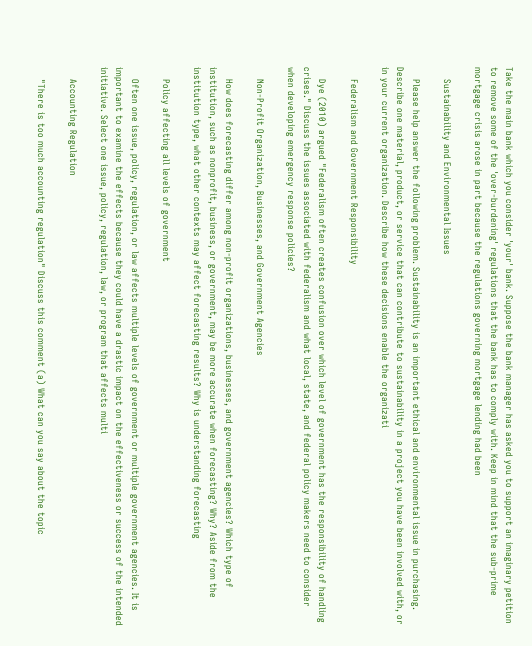Take the main bank which you consider 'your' bank. Suppose the bank manager has asked you to support an imaginary petition to remove some of the 'over-burdening' regulations that the bank has to comply with. Keep in mind that the sub-prime mortgage crisis arose in part because the regulations governing mortgage lending had been

    Sustainability and Environmental Issues

    Please help answer the following problem. Sustainability is an important ethical and environmental issue in purchasing. Describe one material, product, or service that can contribute to sustainability in a project you have been involved with, or in your current organization. Describe how these decisions enable the organizati

    Federalism and Government Responsibility

    Dye (2010) argued "Federalism often creates confusion over which level of government has the responsibility of handling crises." Discuss the issues associated with federalism and what local, state, and federal policy makers need to consider when developing emergency response policies?

    Non-Profit Organization, Businesses, and Government Agencies

    How does forecasting differ among non-profit organizations, businesses, and government agencies? Which type of institution, such as nonprofit, business, or government, may be more accurate when forecasting? Why? Aside from the institution type, what other contexts may affect forecasting results? Why is understanding forecasting

    Policy affecting all levels of government

    Often one issue, policy, regulation, or law affects multiple levels of government or multiple government agencies. It is important to examine the effects because they could have a drastic impact on the effectiveness or success of the intended initiative. Select one issue, policy, regulation, law, or program that affects multi

    Accounting Regulation

    "There is too much accounting regulation" Discuss this comment (a) What can you say about the topic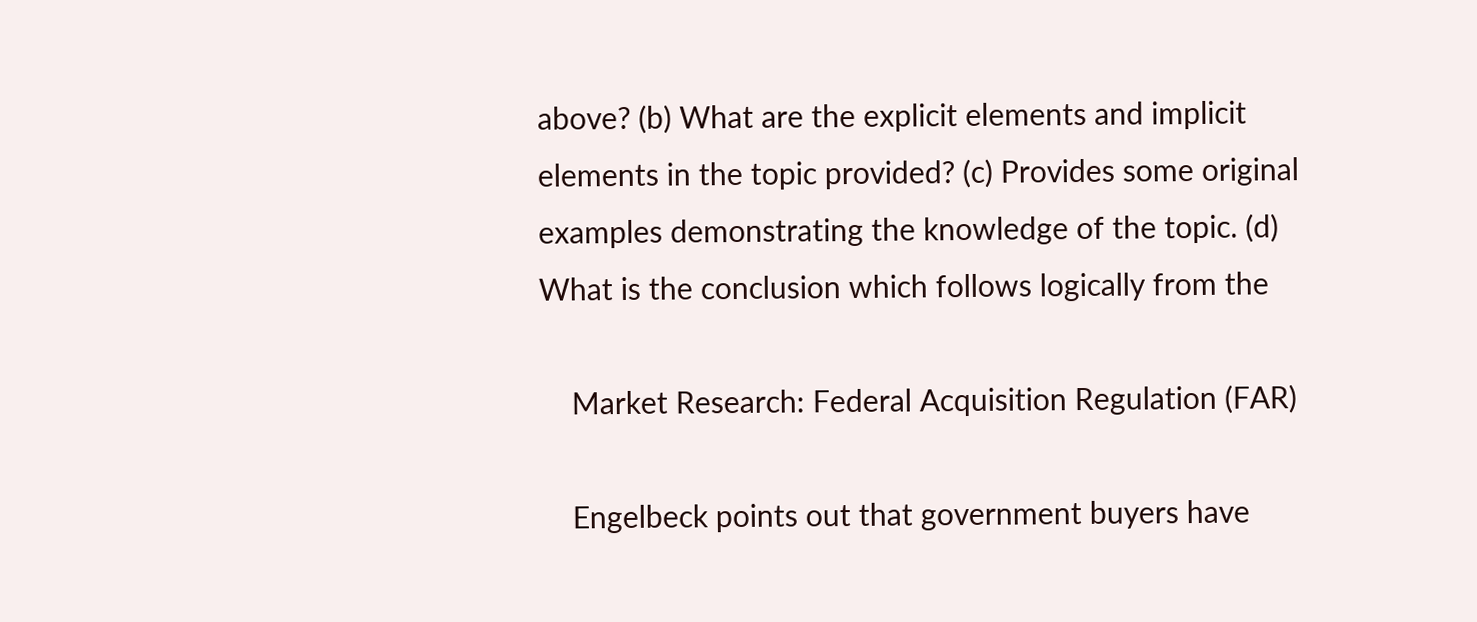above? (b) What are the explicit elements and implicit elements in the topic provided? (c) Provides some original examples demonstrating the knowledge of the topic. (d) What is the conclusion which follows logically from the

    Market Research: Federal Acquisition Regulation (FAR)

    Engelbeck points out that government buyers have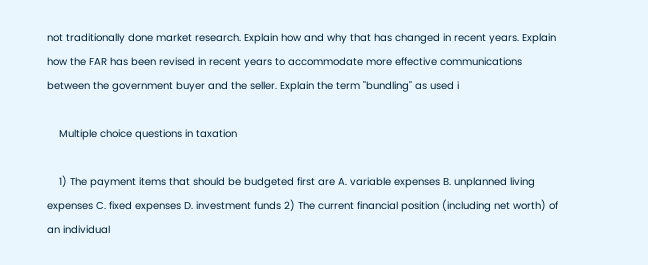not traditionally done market research. Explain how and why that has changed in recent years. Explain how the FAR has been revised in recent years to accommodate more effective communications between the government buyer and the seller. Explain the term "bundling" as used i

    Multiple choice questions in taxation

    1) The payment items that should be budgeted first are A. variable expenses B. unplanned living expenses C. fixed expenses D. investment funds 2) The current financial position (including net worth) of an individual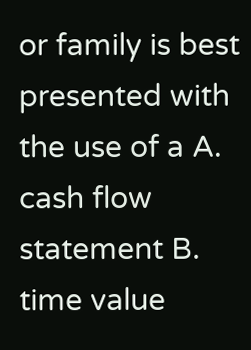or family is best presented with the use of a A. cash flow statement B. time value